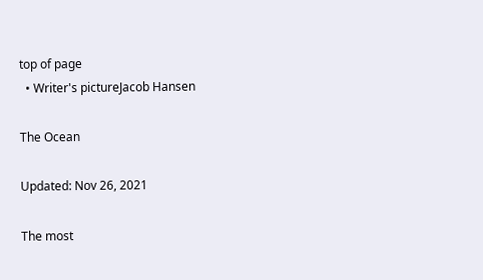top of page
  • Writer's pictureJacob Hansen

The Ocean

Updated: Nov 26, 2021

The most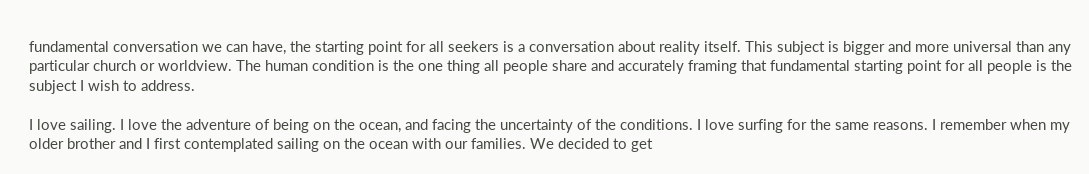fundamental conversation we can have, the starting point for all seekers is a conversation about reality itself. This subject is bigger and more universal than any particular church or worldview. The human condition is the one thing all people share and accurately framing that fundamental starting point for all people is the subject I wish to address.

I love sailing. I love the adventure of being on the ocean, and facing the uncertainty of the conditions. I love surfing for the same reasons. I remember when my older brother and I first contemplated sailing on the ocean with our families. We decided to get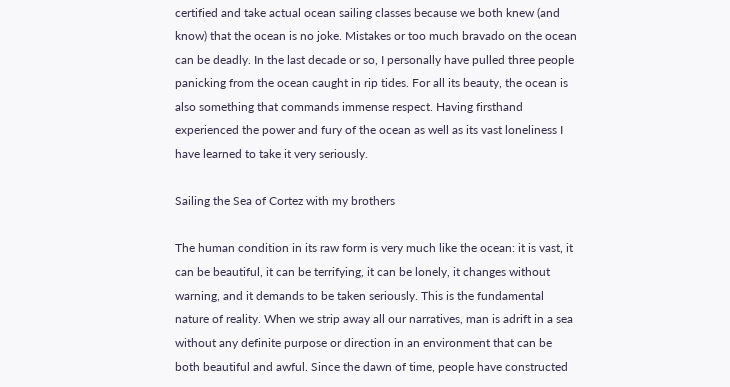certified and take actual ocean sailing classes because we both knew (and know) that the ocean is no joke. Mistakes or too much bravado on the ocean can be deadly. In the last decade or so, I personally have pulled three people panicking from the ocean caught in rip tides. For all its beauty, the ocean is also something that commands immense respect. Having firsthand experienced the power and fury of the ocean as well as its vast loneliness I have learned to take it very seriously.

Sailing the Sea of Cortez with my brothers

The human condition in its raw form is very much like the ocean: it is vast, it can be beautiful, it can be terrifying, it can be lonely, it changes without warning, and it demands to be taken seriously. This is the fundamental nature of reality. When we strip away all our narratives, man is adrift in a sea without any definite purpose or direction in an environment that can be both beautiful and awful. Since the dawn of time, people have constructed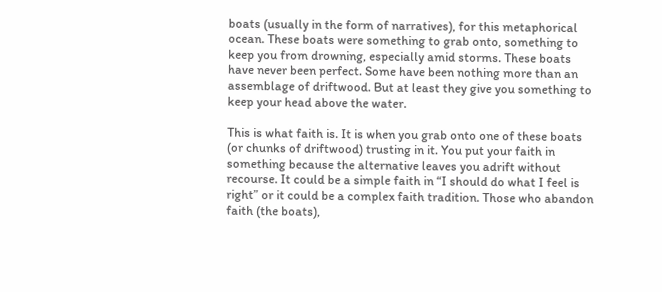boats (usually in the form of narratives), for this metaphorical ocean. These boats were something to grab onto, something to keep you from drowning, especially amid storms. These boats have never been perfect. Some have been nothing more than an assemblage of driftwood. But at least they give you something to keep your head above the water.

This is what faith is. It is when you grab onto one of these boats (or chunks of driftwood) trusting in it. You put your faith in something because the alternative leaves you adrift without recourse. It could be a simple faith in “I should do what I feel is right” or it could be a complex faith tradition. Those who abandon faith (the boats),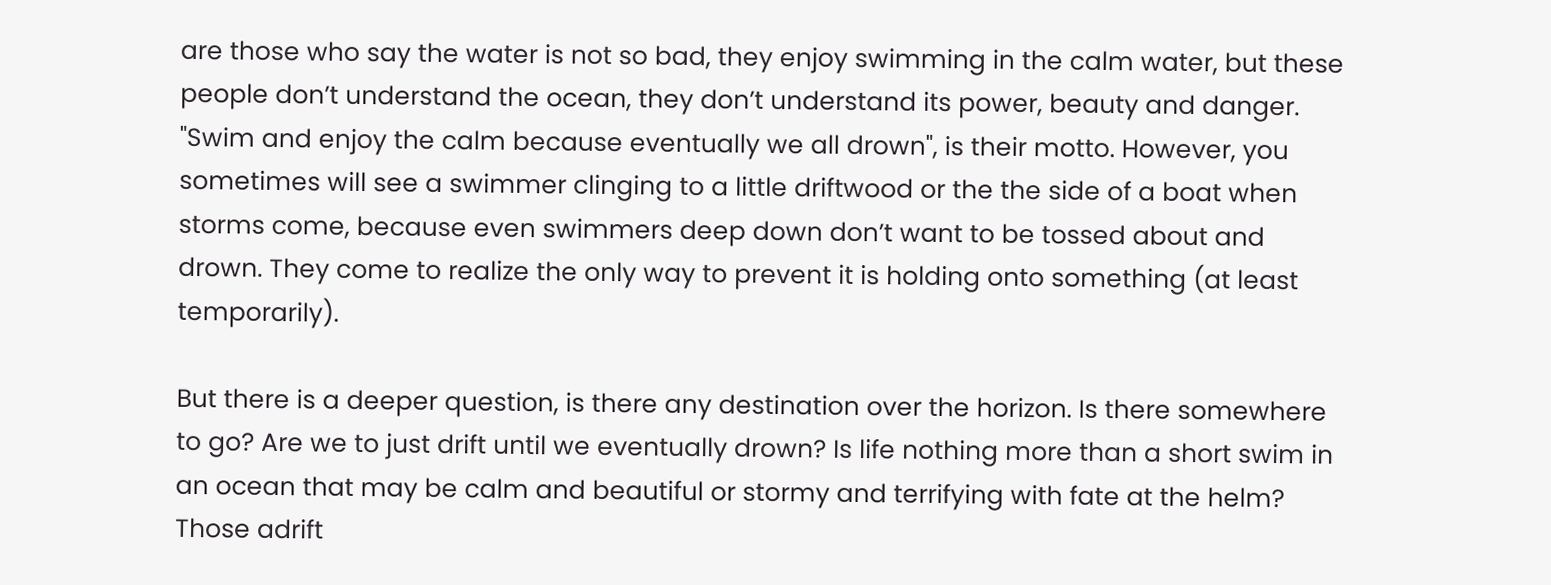are those who say the water is not so bad, they enjoy swimming in the calm water, but these people don’t understand the ocean, they don’t understand its power, beauty and danger. "Swim and enjoy the calm because eventually we all drown", is their motto. However, you sometimes will see a swimmer clinging to a little driftwood or the the side of a boat when storms come, because even swimmers deep down don’t want to be tossed about and drown. They come to realize the only way to prevent it is holding onto something (at least temporarily).

But there is a deeper question, is there any destination over the horizon. Is there somewhere to go? Are we to just drift until we eventually drown? Is life nothing more than a short swim in an ocean that may be calm and beautiful or stormy and terrifying with fate at the helm? Those adrift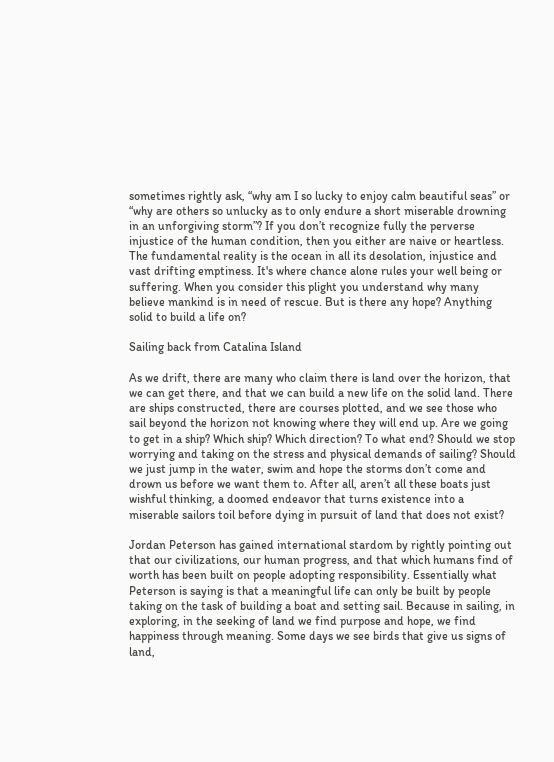sometimes rightly ask, “why am I so lucky to enjoy calm beautiful seas” or “why are others so unlucky as to only endure a short miserable drowning in an unforgiving storm”? If you don’t recognize fully the perverse injustice of the human condition, then you either are naive or heartless. The fundamental reality is the ocean in all its desolation, injustice and vast drifting emptiness. It's where chance alone rules your well being or suffering. When you consider this plight you understand why many believe mankind is in need of rescue. But is there any hope? Anything solid to build a life on?

Sailing back from Catalina Island

As we drift, there are many who claim there is land over the horizon, that we can get there, and that we can build a new life on the solid land. There are ships constructed, there are courses plotted, and we see those who sail beyond the horizon not knowing where they will end up. Are we going to get in a ship? Which ship? Which direction? To what end? Should we stop worrying and taking on the stress and physical demands of sailing? Should we just jump in the water, swim and hope the storms don’t come and drown us before we want them to. After all, aren’t all these boats just wishful thinking, a doomed endeavor that turns existence into a miserable sailors toil before dying in pursuit of land that does not exist?

Jordan Peterson has gained international stardom by rightly pointing out that our civilizations, our human progress, and that which humans find of worth has been built on people adopting responsibility. Essentially what Peterson is saying is that a meaningful life can only be built by people taking on the task of building a boat and setting sail. Because in sailing, in exploring, in the seeking of land we find purpose and hope, we find happiness through meaning. Some days we see birds that give us signs of land,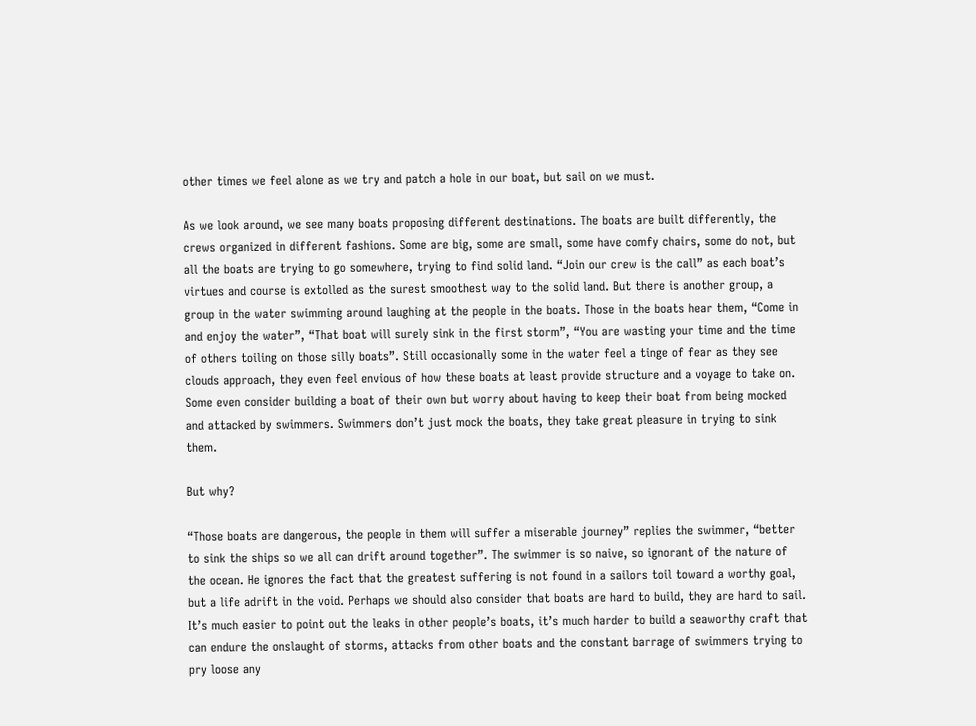other times we feel alone as we try and patch a hole in our boat, but sail on we must.

As we look around, we see many boats proposing different destinations. The boats are built differently, the crews organized in different fashions. Some are big, some are small, some have comfy chairs, some do not, but all the boats are trying to go somewhere, trying to find solid land. “Join our crew is the call” as each boat’s virtues and course is extolled as the surest smoothest way to the solid land. But there is another group, a group in the water swimming around laughing at the people in the boats. Those in the boats hear them, “Come in and enjoy the water”, “That boat will surely sink in the first storm”, “You are wasting your time and the time of others toiling on those silly boats”. Still occasionally some in the water feel a tinge of fear as they see clouds approach, they even feel envious of how these boats at least provide structure and a voyage to take on. Some even consider building a boat of their own but worry about having to keep their boat from being mocked and attacked by swimmers. Swimmers don’t just mock the boats, they take great pleasure in trying to sink them.

But why?

“Those boats are dangerous, the people in them will suffer a miserable journey” replies the swimmer, “better to sink the ships so we all can drift around together”. The swimmer is so naive, so ignorant of the nature of the ocean. He ignores the fact that the greatest suffering is not found in a sailors toil toward a worthy goal, but a life adrift in the void. Perhaps we should also consider that boats are hard to build, they are hard to sail. It’s much easier to point out the leaks in other people’s boats, it’s much harder to build a seaworthy craft that can endure the onslaught of storms, attacks from other boats and the constant barrage of swimmers trying to pry loose any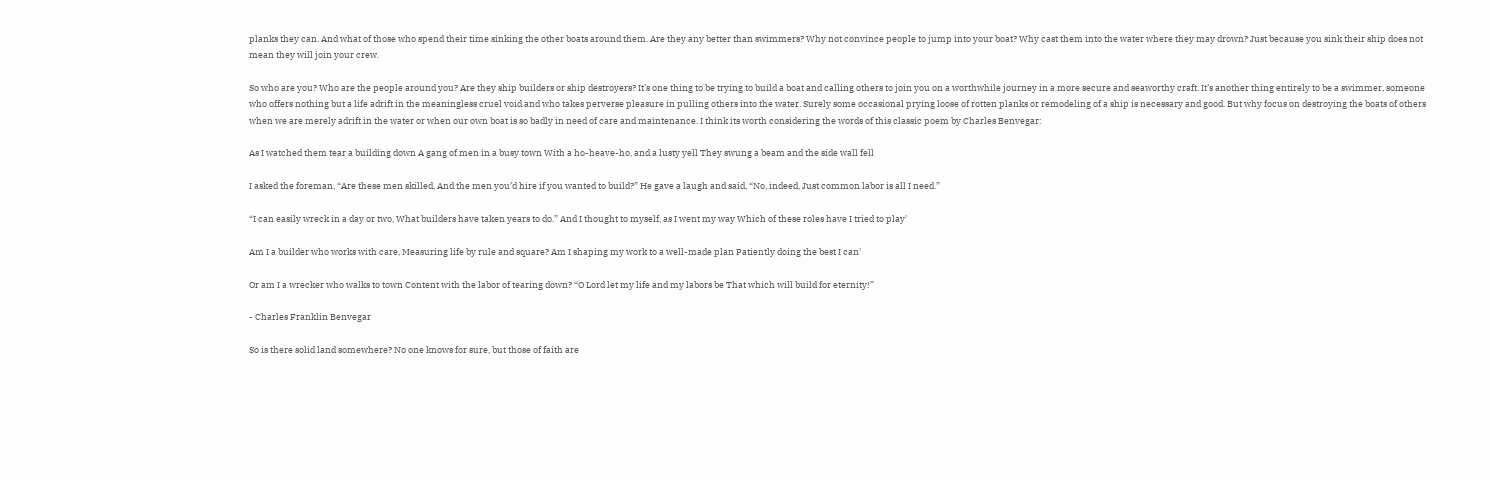planks they can. And what of those who spend their time sinking the other boats around them. Are they any better than swimmers? Why not convince people to jump into your boat? Why cast them into the water where they may drown? Just because you sink their ship does not mean they will join your crew.

So who are you? Who are the people around you? Are they ship builders or ship destroyers? It’s one thing to be trying to build a boat and calling others to join you on a worthwhile journey in a more secure and seaworthy craft. It’s another thing entirely to be a swimmer, someone who offers nothing but a life adrift in the meaningless cruel void and who takes perverse pleasure in pulling others into the water. Surely some occasional prying loose of rotten planks or remodeling of a ship is necessary and good. But why focus on destroying the boats of others when we are merely adrift in the water or when our own boat is so badly in need of care and maintenance. I think its worth considering the words of this classic poem by Charles Benvegar:

As I watched them tear a building down A gang of men in a busy town With a ho-heave-ho, and a lusty yell They swung a beam and the side wall fell

I asked the foreman, “Are these men skilled, And the men you’d hire if you wanted to build?” He gave a laugh and said, “No, indeed, Just common labor is all I need.”

“I can easily wreck in a day or two, What builders have taken years to do.” And I thought to myself, as I went my way Which of these roles have I tried to play'

Am I a builder who works with care, Measuring life by rule and square? Am I shaping my work to a well-made plan Patiently doing the best I can'

Or am I a wrecker who walks to town Content with the labor of tearing down? “O Lord let my life and my labors be That which will build for eternity!”

- Charles Franklin Benvegar

So is there solid land somewhere? No one knows for sure, but those of faith are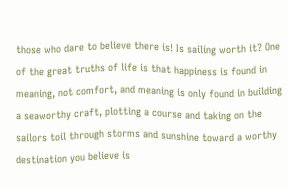those who dare to believe there is! Is sailing worth it? One of the great truths of life is that happiness is found in meaning, not comfort, and meaning is only found in building a seaworthy craft, plotting a course and taking on the sailors toil through storms and sunshine toward a worthy destination you believe is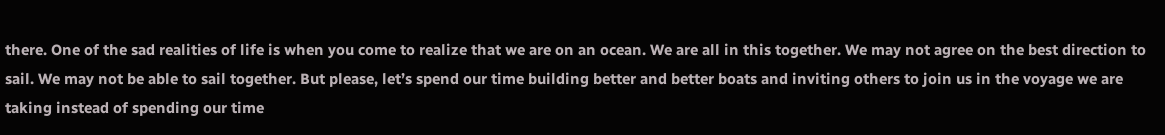there. One of the sad realities of life is when you come to realize that we are on an ocean. We are all in this together. We may not agree on the best direction to sail. We may not be able to sail together. But please, let’s spend our time building better and better boats and inviting others to join us in the voyage we are taking instead of spending our time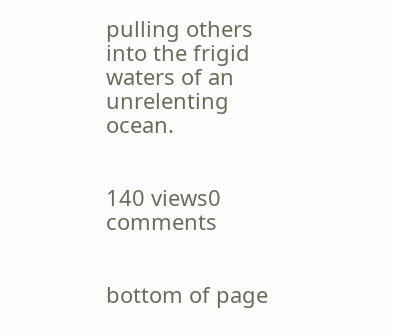pulling others into the frigid waters of an unrelenting ocean.


140 views0 comments


bottom of page